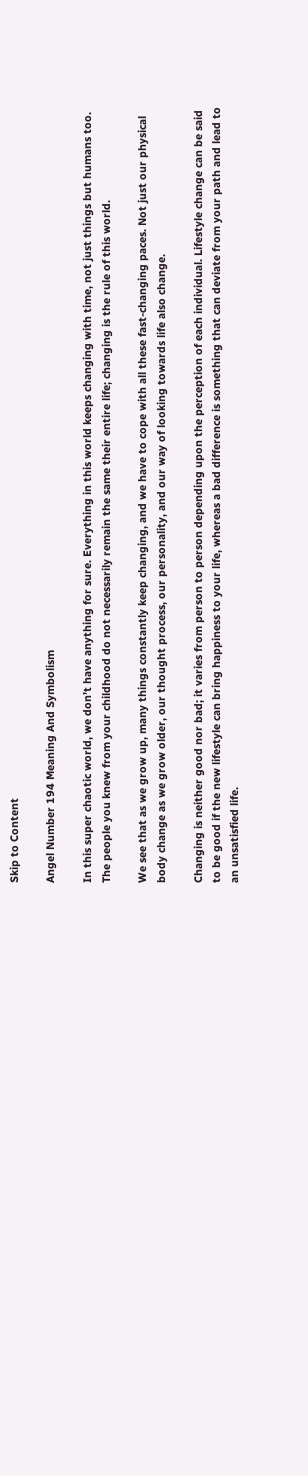Skip to Content

Angel Number 194 Meaning And Symbolism

In this super chaotic world, we don’t have anything for sure. Everything in this world keeps changing with time, not just things but humans too. The people you knew from your childhood do not necessarily remain the same their entire life; changing is the rule of this world.

We see that as we grow up, many things constantly keep changing, and we have to cope with all these fast-changing paces. Not just our physical body change as we grow older, our thought process, our personality, and our way of looking towards life also change.

Changing is neither good nor bad; it varies from person to person depending upon the perception of each individual. Lifestyle change can be said to be good if the new lifestyle can bring happiness to your life, whereas a bad difference is something that can deviate from your path and lead to an unsatisfied life.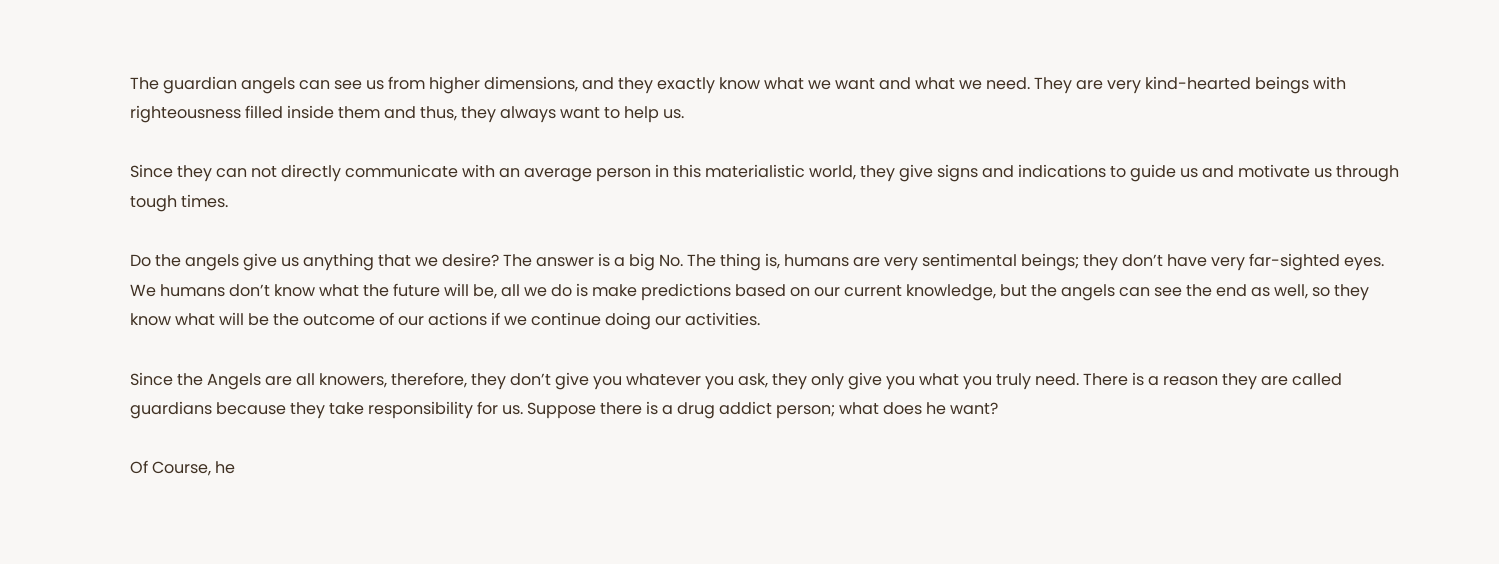The guardian angels can see us from higher dimensions, and they exactly know what we want and what we need. They are very kind-hearted beings with righteousness filled inside them and thus, they always want to help us.

Since they can not directly communicate with an average person in this materialistic world, they give signs and indications to guide us and motivate us through tough times.

Do the angels give us anything that we desire? The answer is a big No. The thing is, humans are very sentimental beings; they don’t have very far-sighted eyes. We humans don’t know what the future will be, all we do is make predictions based on our current knowledge, but the angels can see the end as well, so they know what will be the outcome of our actions if we continue doing our activities.

Since the Angels are all knowers, therefore, they don’t give you whatever you ask, they only give you what you truly need. There is a reason they are called guardians because they take responsibility for us. Suppose there is a drug addict person; what does he want?

Of Course, he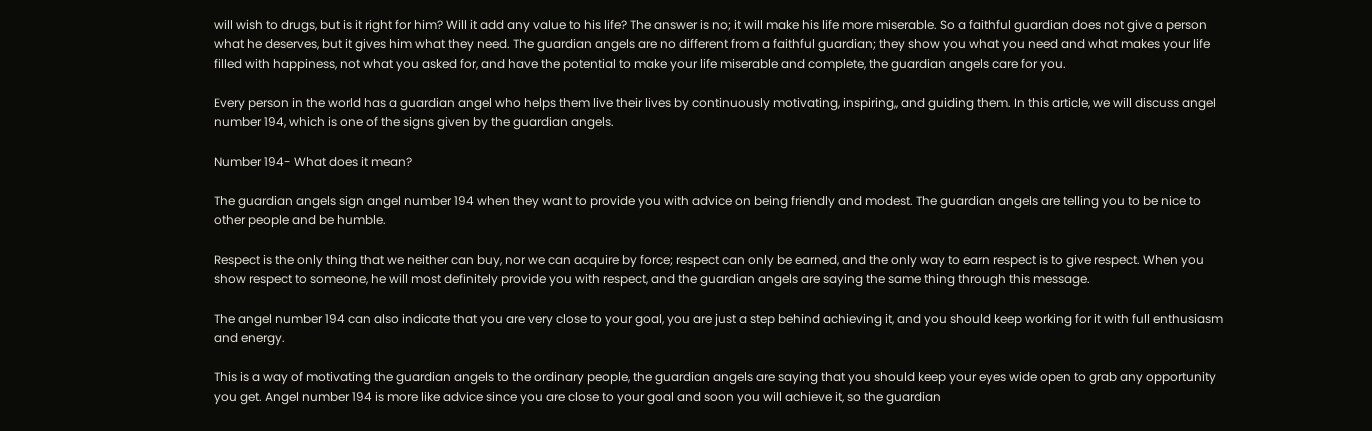will wish to drugs, but is it right for him? Will it add any value to his life? The answer is no; it will make his life more miserable. So a faithful guardian does not give a person what he deserves, but it gives him what they need. The guardian angels are no different from a faithful guardian; they show you what you need and what makes your life filled with happiness, not what you asked for, and have the potential to make your life miserable and complete, the guardian angels care for you.

Every person in the world has a guardian angel who helps them live their lives by continuously motivating, inspiring,, and guiding them. In this article, we will discuss angel number 194, which is one of the signs given by the guardian angels.

Number 194- What does it mean?

The guardian angels sign angel number 194 when they want to provide you with advice on being friendly and modest. The guardian angels are telling you to be nice to other people and be humble.

Respect is the only thing that we neither can buy, nor we can acquire by force; respect can only be earned, and the only way to earn respect is to give respect. When you show respect to someone, he will most definitely provide you with respect, and the guardian angels are saying the same thing through this message.

The angel number 194 can also indicate that you are very close to your goal, you are just a step behind achieving it, and you should keep working for it with full enthusiasm and energy.

This is a way of motivating the guardian angels to the ordinary people, the guardian angels are saying that you should keep your eyes wide open to grab any opportunity you get. Angel number 194 is more like advice since you are close to your goal and soon you will achieve it, so the guardian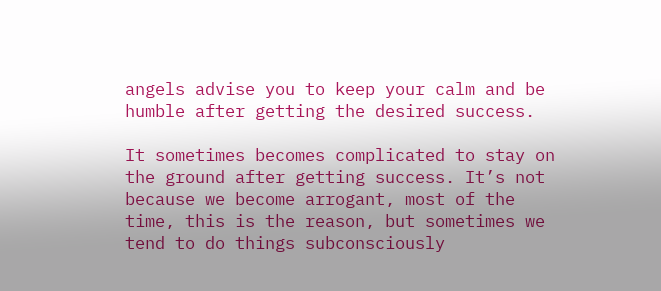angels advise you to keep your calm and be humble after getting the desired success.

It sometimes becomes complicated to stay on the ground after getting success. It’s not because we become arrogant, most of the time, this is the reason, but sometimes we tend to do things subconsciously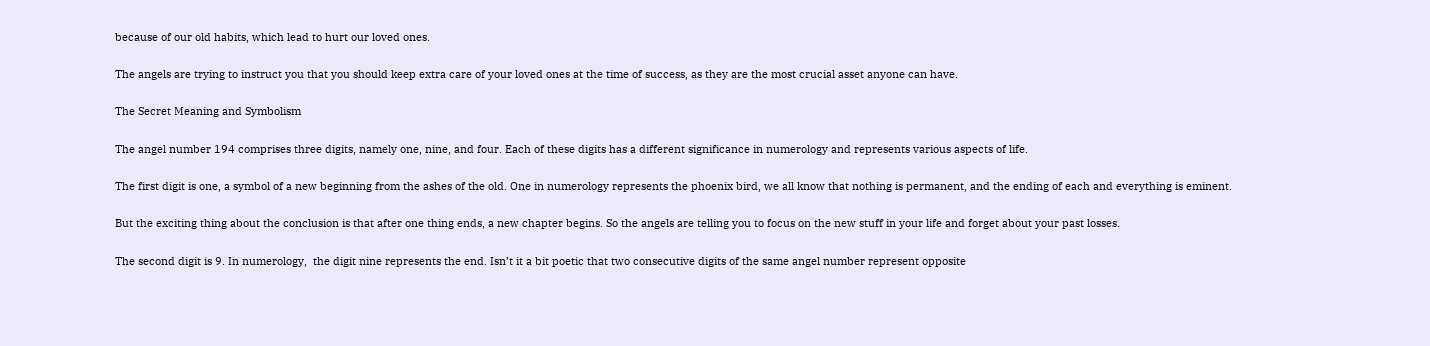because of our old habits, which lead to hurt our loved ones.

The angels are trying to instruct you that you should keep extra care of your loved ones at the time of success, as they are the most crucial asset anyone can have.

The Secret Meaning and Symbolism

The angel number 194 comprises three digits, namely one, nine, and four. Each of these digits has a different significance in numerology and represents various aspects of life.

The first digit is one, a symbol of a new beginning from the ashes of the old. One in numerology represents the phoenix bird, we all know that nothing is permanent, and the ending of each and everything is eminent.

But the exciting thing about the conclusion is that after one thing ends, a new chapter begins. So the angels are telling you to focus on the new stuff in your life and forget about your past losses.

The second digit is 9. In numerology,  the digit nine represents the end. Isn’t it a bit poetic that two consecutive digits of the same angel number represent opposite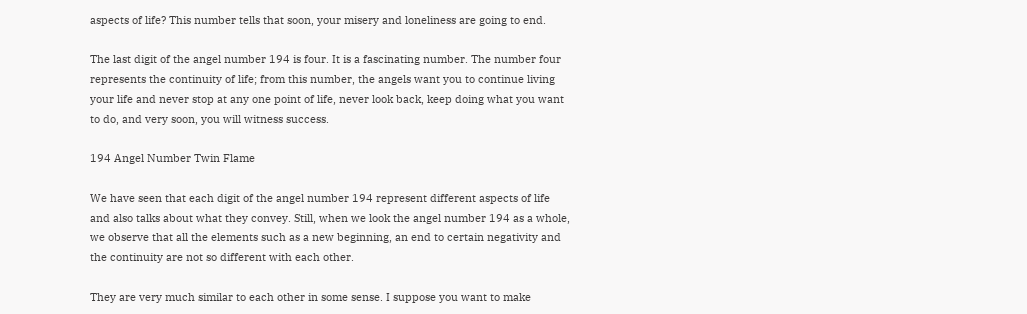aspects of life? This number tells that soon, your misery and loneliness are going to end.

The last digit of the angel number 194 is four. It is a fascinating number. The number four represents the continuity of life; from this number, the angels want you to continue living your life and never stop at any one point of life, never look back, keep doing what you want to do, and very soon, you will witness success.

194 Angel Number Twin Flame

We have seen that each digit of the angel number 194 represent different aspects of life and also talks about what they convey. Still, when we look the angel number 194 as a whole, we observe that all the elements such as a new beginning, an end to certain negativity and the continuity are not so different with each other.

They are very much similar to each other in some sense. I suppose you want to make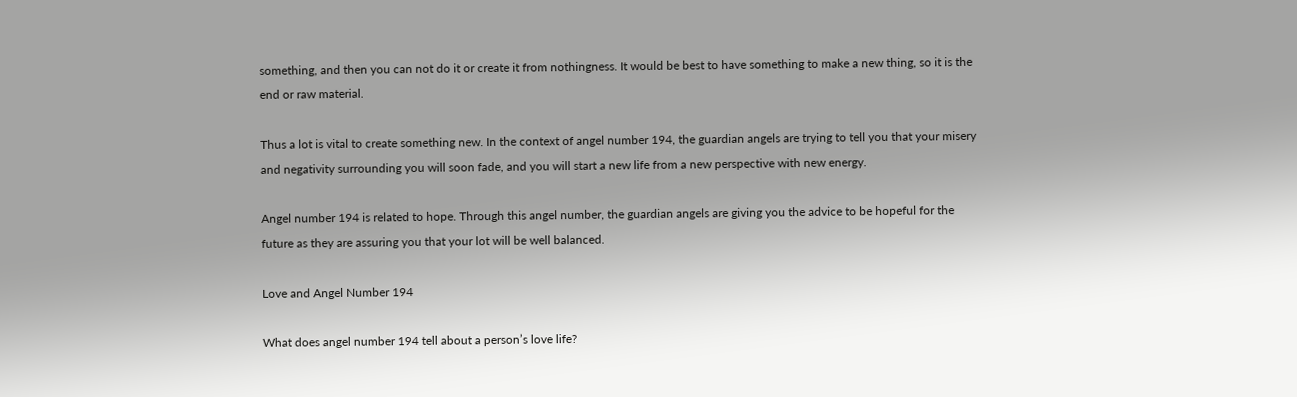something, and then you can not do it or create it from nothingness. It would be best to have something to make a new thing, so it is the end or raw material.

Thus a lot is vital to create something new. In the context of angel number 194, the guardian angels are trying to tell you that your misery and negativity surrounding you will soon fade, and you will start a new life from a new perspective with new energy.

Angel number 194 is related to hope. Through this angel number, the guardian angels are giving you the advice to be hopeful for the future as they are assuring you that your lot will be well balanced.

Love and Angel Number 194

What does angel number 194 tell about a person’s love life?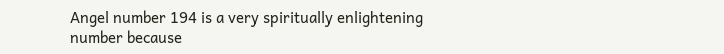Angel number 194 is a very spiritually enlightening number because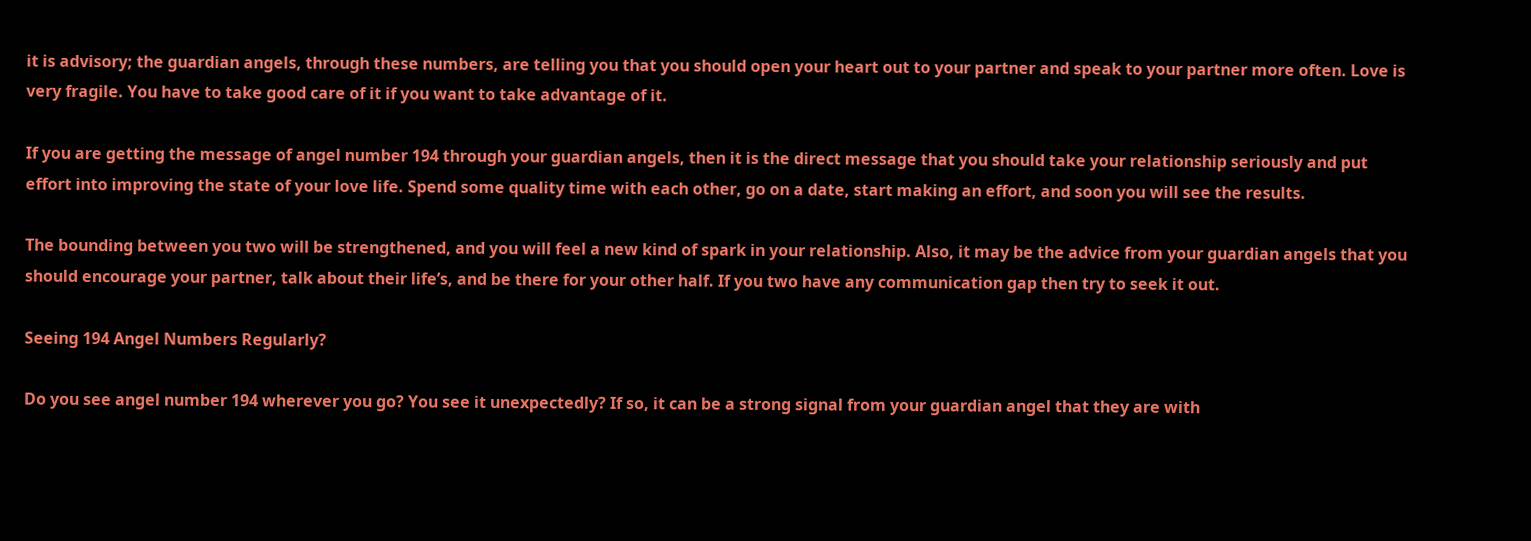it is advisory; the guardian angels, through these numbers, are telling you that you should open your heart out to your partner and speak to your partner more often. Love is very fragile. You have to take good care of it if you want to take advantage of it.

If you are getting the message of angel number 194 through your guardian angels, then it is the direct message that you should take your relationship seriously and put effort into improving the state of your love life. Spend some quality time with each other, go on a date, start making an effort, and soon you will see the results.

The bounding between you two will be strengthened, and you will feel a new kind of spark in your relationship. Also, it may be the advice from your guardian angels that you should encourage your partner, talk about their life’s, and be there for your other half. If you two have any communication gap then try to seek it out.

Seeing 194 Angel Numbers Regularly?

Do you see angel number 194 wherever you go? You see it unexpectedly? If so, it can be a strong signal from your guardian angel that they are with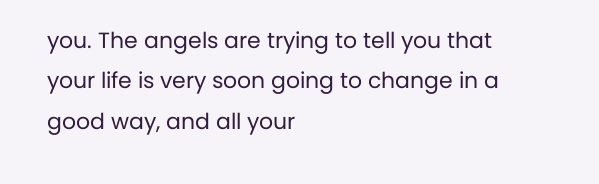you. The angels are trying to tell you that your life is very soon going to change in a good way, and all your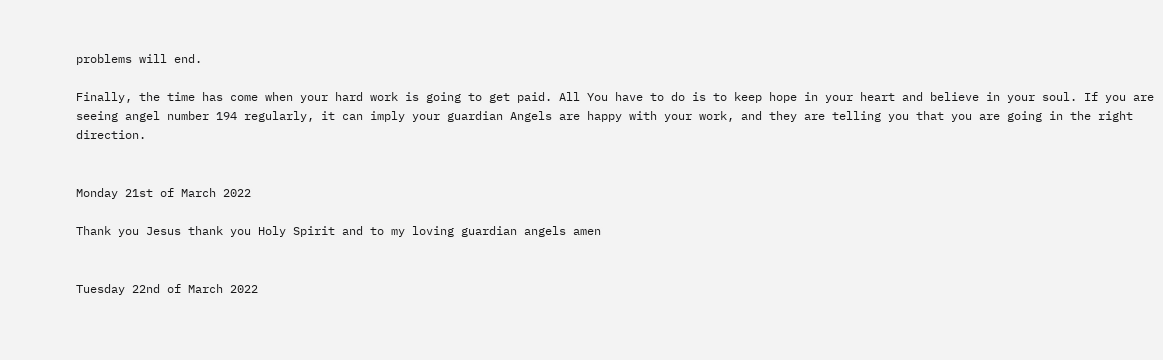problems will end.

Finally, the time has come when your hard work is going to get paid. All You have to do is to keep hope in your heart and believe in your soul. If you are seeing angel number 194 regularly, it can imply your guardian Angels are happy with your work, and they are telling you that you are going in the right direction.


Monday 21st of March 2022

Thank you Jesus thank you Holy Spirit and to my loving guardian angels amen


Tuesday 22nd of March 2022